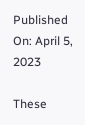Published On: April 5, 2023

These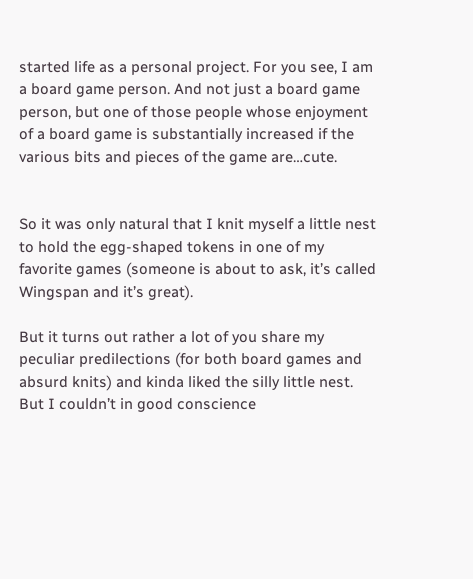started life as a personal project. For you see, I am a board game person. And not just a board game person, but one of those people whose enjoyment of a board game is substantially increased if the various bits and pieces of the game are…cute.


So it was only natural that I knit myself a little nest to hold the egg-shaped tokens in one of my favorite games (someone is about to ask, it’s called Wingspan and it’s great).

But it turns out rather a lot of you share my peculiar predilections (for both board games and absurd knits) and kinda liked the silly little nest. But I couldn’t in good conscience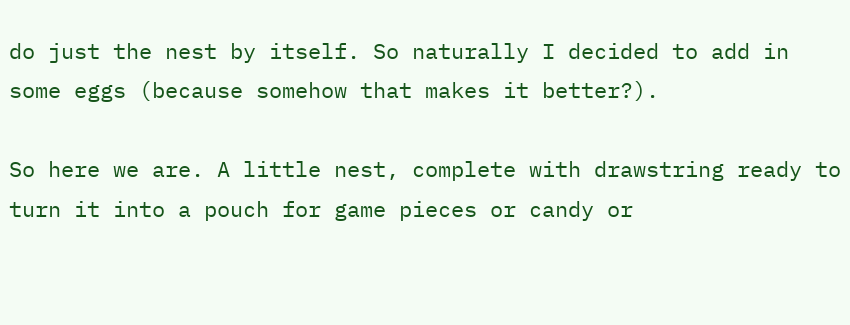do just the nest by itself. So naturally I decided to add in some eggs (because somehow that makes it better?).

So here we are. A little nest, complete with drawstring ready to turn it into a pouch for game pieces or candy or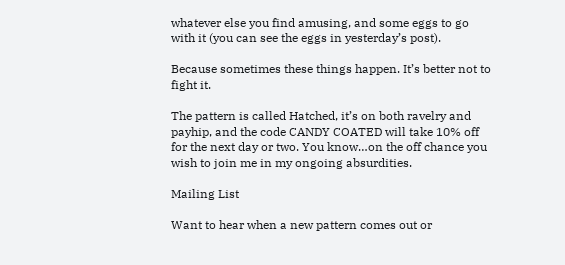whatever else you find amusing, and some eggs to go with it (you can see the eggs in yesterday’s post).

Because sometimes these things happen. It’s better not to fight it.

The pattern is called Hatched, it’s on both ravelry and payhip, and the code CANDY COATED will take 10% off for the next day or two. You know…on the off chance you wish to join me in my ongoing absurdities.

Mailing List

Want to hear when a new pattern comes out or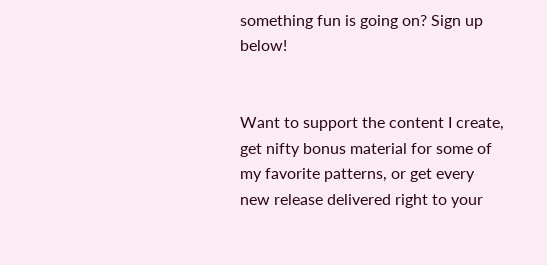something fun is going on? Sign up below!


Want to support the content I create, get nifty bonus material for some of my favorite patterns, or get every new release delivered right to your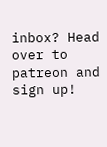inbox? Head over to patreon and sign up!